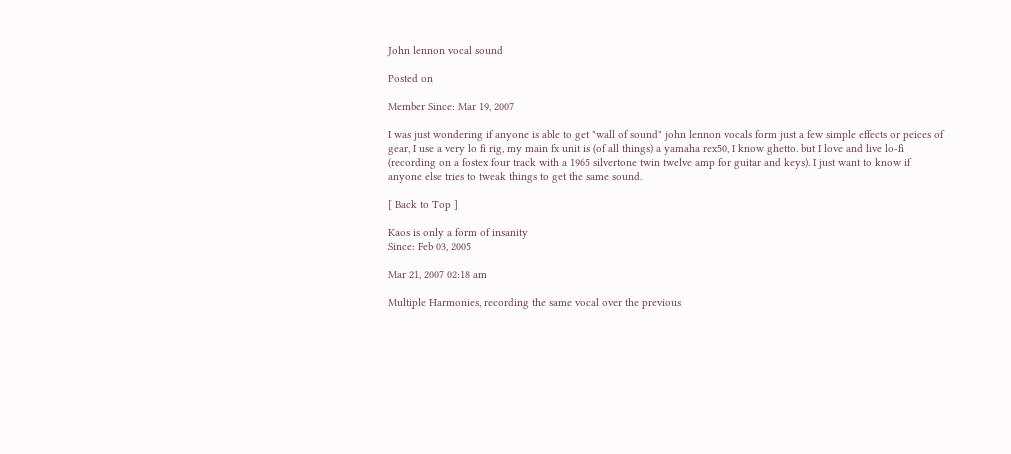John lennon vocal sound

Posted on

Member Since: Mar 19, 2007

I was just wondering if anyone is able to get "wall of sound" john lennon vocals form just a few simple effects or peices of gear, I use a very lo fi rig, my main fx unit is (of all things) a yamaha rex50, I know ghetto. but I love and live lo-fi (recording on a fostex four track with a 1965 silvertone twin twelve amp for guitar and keys). I just want to know if anyone else tries to tweak things to get the same sound.

[ Back to Top ]

Kaos is only a form of insanity
Since: Feb 03, 2005

Mar 21, 2007 02:18 am

Multiple Harmonies, recording the same vocal over the previous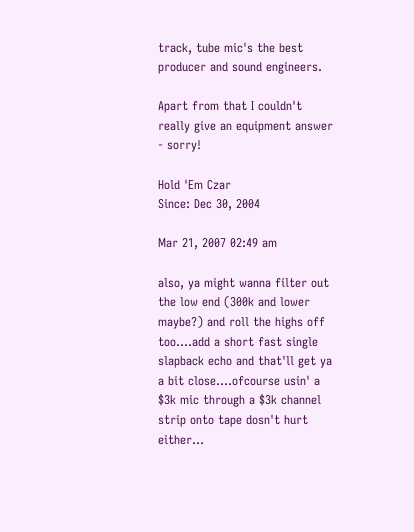track, tube mic's the best producer and sound engineers.

Apart from that I couldn't really give an equipment answer - sorry!

Hold 'Em Czar
Since: Dec 30, 2004

Mar 21, 2007 02:49 am

also, ya might wanna filter out the low end (300k and lower maybe?) and roll the highs off too....add a short fast single slapback echo and that'll get ya a bit close....ofcourse usin' a $3k mic through a $3k channel strip onto tape dosn't hurt either...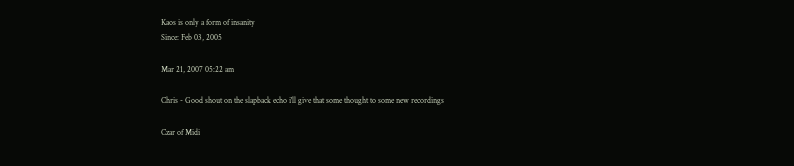Kaos is only a form of insanity
Since: Feb 03, 2005

Mar 21, 2007 05:22 am

Chris - Good shout on the slapback echo i'll give that some thought to some new recordings

Czar of Midi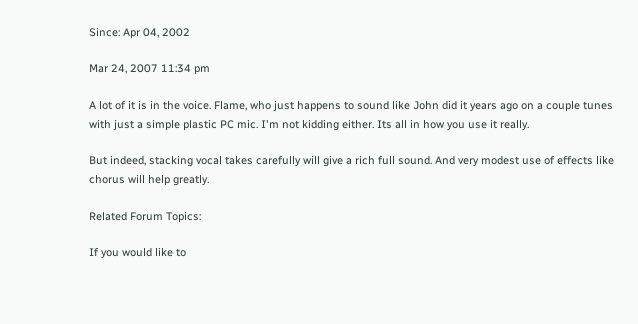Since: Apr 04, 2002

Mar 24, 2007 11:34 pm

A lot of it is in the voice. Flame, who just happens to sound like John did it years ago on a couple tunes with just a simple plastic PC mic. I'm not kidding either. Its all in how you use it really.

But indeed, stacking vocal takes carefully will give a rich full sound. And very modest use of effects like chorus will help greatly.

Related Forum Topics:

If you would like to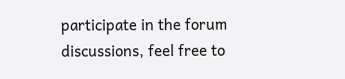participate in the forum discussions, feel free to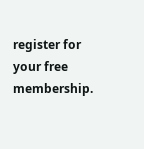register for your free membership.